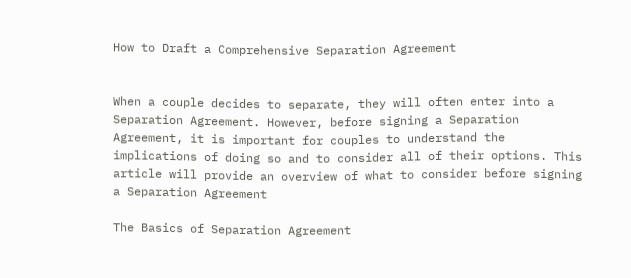How to Draft a Comprehensive Separation Agreement


When a couple decides to separate, they will often enter into a Separation Agreement. However, before signing a Separation Agreement, it is important for couples to understand the implications of doing so and to consider all of their options. This article will provide an overview of what to consider before signing a Separation Agreement

The Basics of Separation Agreement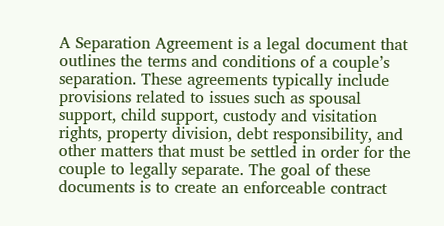A Separation Agreement is a legal document that outlines the terms and conditions of a couple’s separation. These agreements typically include provisions related to issues such as spousal support, child support, custody and visitation rights, property division, debt responsibility, and other matters that must be settled in order for the couple to legally separate. The goal of these documents is to create an enforceable contract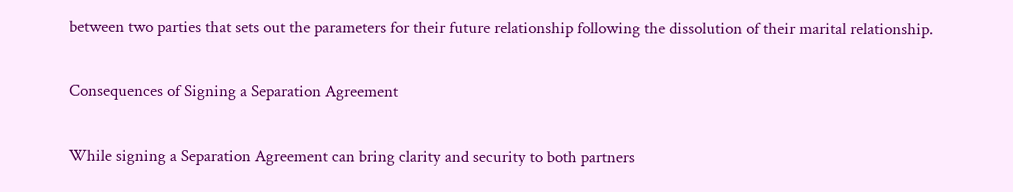between two parties that sets out the parameters for their future relationship following the dissolution of their marital relationship.

Consequences of Signing a Separation Agreement

While signing a Separation Agreement can bring clarity and security to both partners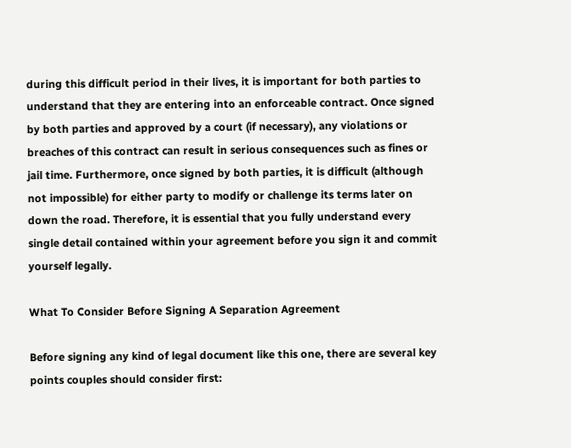during this difficult period in their lives, it is important for both parties to understand that they are entering into an enforceable contract. Once signed by both parties and approved by a court (if necessary), any violations or breaches of this contract can result in serious consequences such as fines or jail time. Furthermore, once signed by both parties, it is difficult (although not impossible) for either party to modify or challenge its terms later on down the road. Therefore, it is essential that you fully understand every single detail contained within your agreement before you sign it and commit yourself legally.

What To Consider Before Signing A Separation Agreement

Before signing any kind of legal document like this one, there are several key points couples should consider first: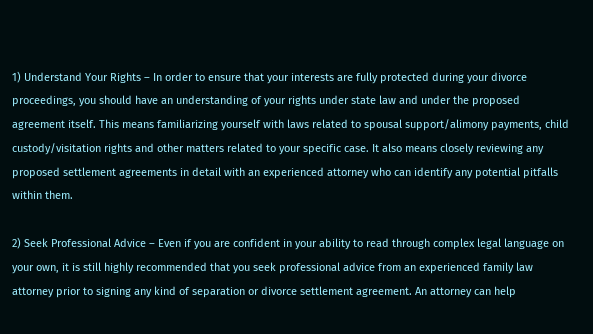1) Understand Your Rights – In order to ensure that your interests are fully protected during your divorce proceedings, you should have an understanding of your rights under state law and under the proposed agreement itself. This means familiarizing yourself with laws related to spousal support/alimony payments, child custody/visitation rights and other matters related to your specific case. It also means closely reviewing any proposed settlement agreements in detail with an experienced attorney who can identify any potential pitfalls within them.

2) Seek Professional Advice – Even if you are confident in your ability to read through complex legal language on your own, it is still highly recommended that you seek professional advice from an experienced family law attorney prior to signing any kind of separation or divorce settlement agreement. An attorney can help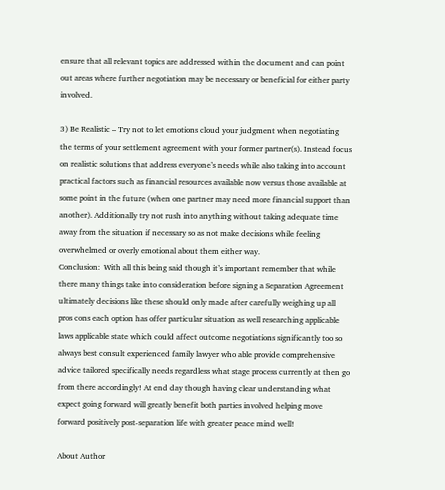ensure that all relevant topics are addressed within the document and can point out areas where further negotiation may be necessary or beneficial for either party involved.

3) Be Realistic – Try not to let emotions cloud your judgment when negotiating the terms of your settlement agreement with your former partner(s). Instead focus on realistic solutions that address everyone’s needs while also taking into account practical factors such as financial resources available now versus those available at some point in the future (when one partner may need more financial support than another). Additionally try not rush into anything without taking adequate time away from the situation if necessary so as not make decisions while feeling overwhelmed or overly emotional about them either way.
Conclusion:  With all this being said though it’s important remember that while there many things take into consideration before signing a Separation Agreement ultimately decisions like these should only made after carefully weighing up all pros cons each option has offer particular situation as well researching applicable laws applicable state which could affect outcome negotiations significantly too so always best consult experienced family lawyer who able provide comprehensive advice tailored specifically needs regardless what stage process currently at then go from there accordingly! At end day though having clear understanding what expect going forward will greatly benefit both parties involved helping move forward positively post-separation life with greater peace mind well!

About Author